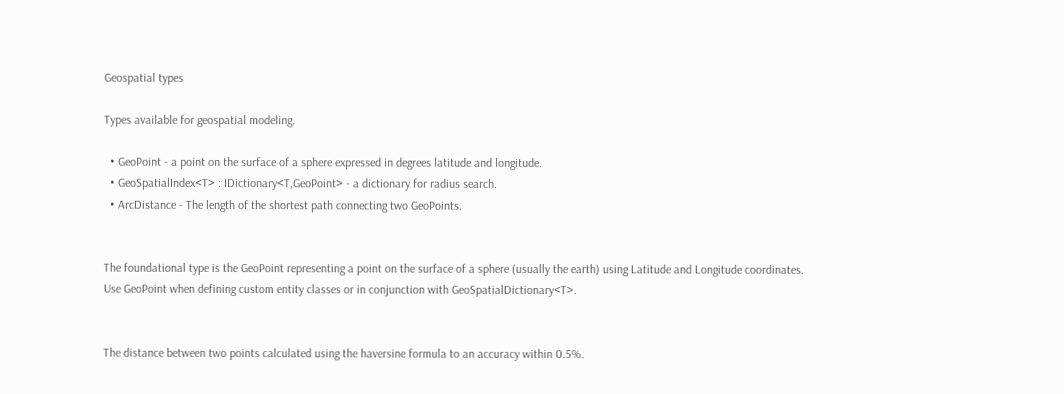Geospatial types

Types available for geospatial modeling.

  • GeoPoint - a point on the surface of a sphere expressed in degrees latitude and longitude.
  • GeoSpatialIndex<T> : IDictionary<T,GeoPoint> - a dictionary for radius search.
  • ArcDistance - The length of the shortest path connecting two GeoPoints.


The foundational type is the GeoPoint representing a point on the surface of a sphere (usually the earth) using Latitude and Longitude coordinates. Use GeoPoint when defining custom entity classes or in conjunction with GeoSpatialDictionary<T>.


The distance between two points calculated using the haversine formula to an accuracy within 0.5%.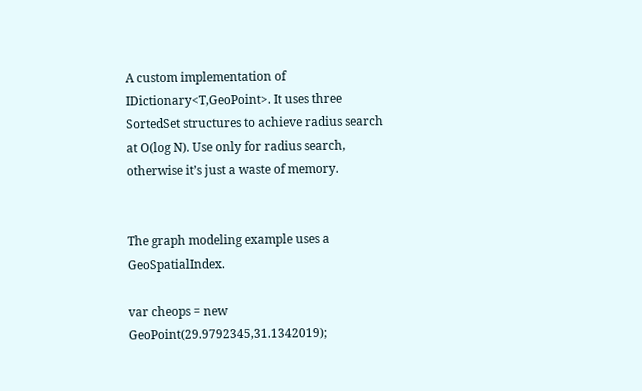A custom implementation of IDictionary<T,GeoPoint>. It uses three SortedSet structures to achieve radius search at O(log N). Use only for radius search, otherwise it’s just a waste of memory.


The graph modeling example uses a GeoSpatialIndex.

var cheops = new GeoPoint(29.9792345,31.1342019);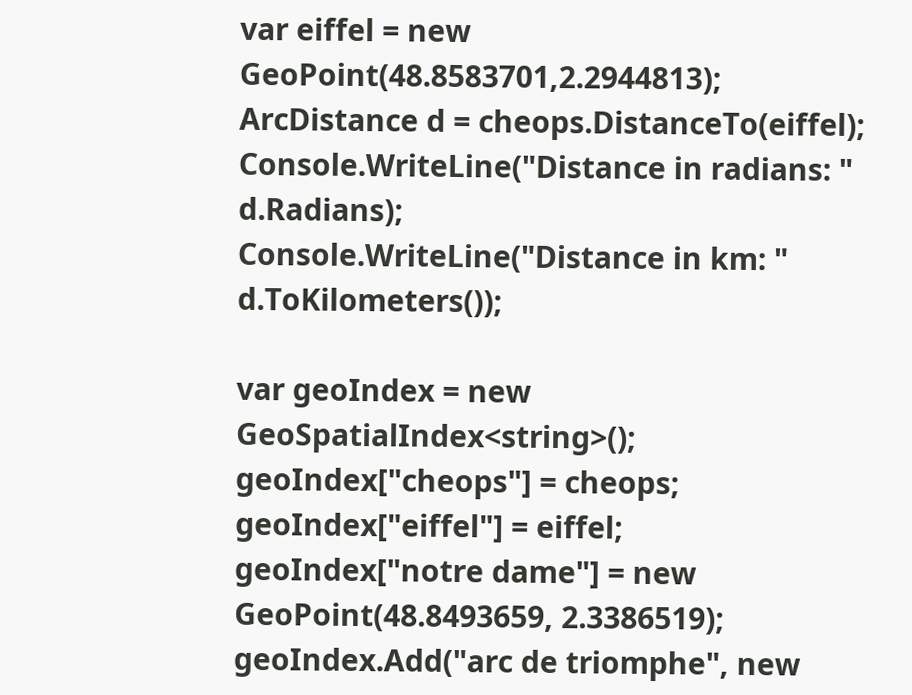var eiffel = new GeoPoint(48.8583701,2.2944813);
ArcDistance d = cheops.DistanceTo(eiffel);
Console.WriteLine("Distance in radians: " d.Radians);
Console.WriteLine("Distance in km: " d.ToKilometers());

var geoIndex = new GeoSpatialIndex<string>();
geoIndex["cheops"] = cheops;
geoIndex["eiffel"] = eiffel;
geoIndex["notre dame"] = new GeoPoint(48.8493659, 2.3386519);
geoIndex.Add("arc de triomphe", new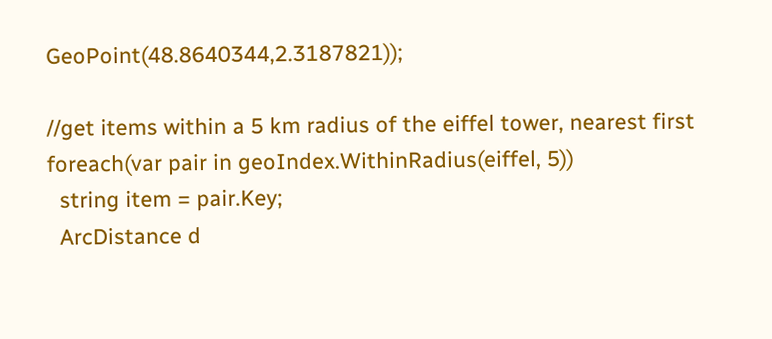GeoPoint(48.8640344,2.3187821));

//get items within a 5 km radius of the eiffel tower, nearest first
foreach(var pair in geoIndex.WithinRadius(eiffel, 5))
  string item = pair.Key;
  ArcDistance d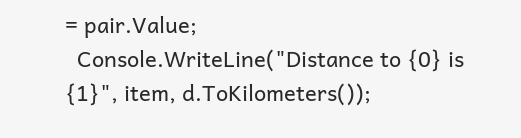= pair.Value;
  Console.WriteLine("Distance to {0} is {1}", item, d.ToKilometers());